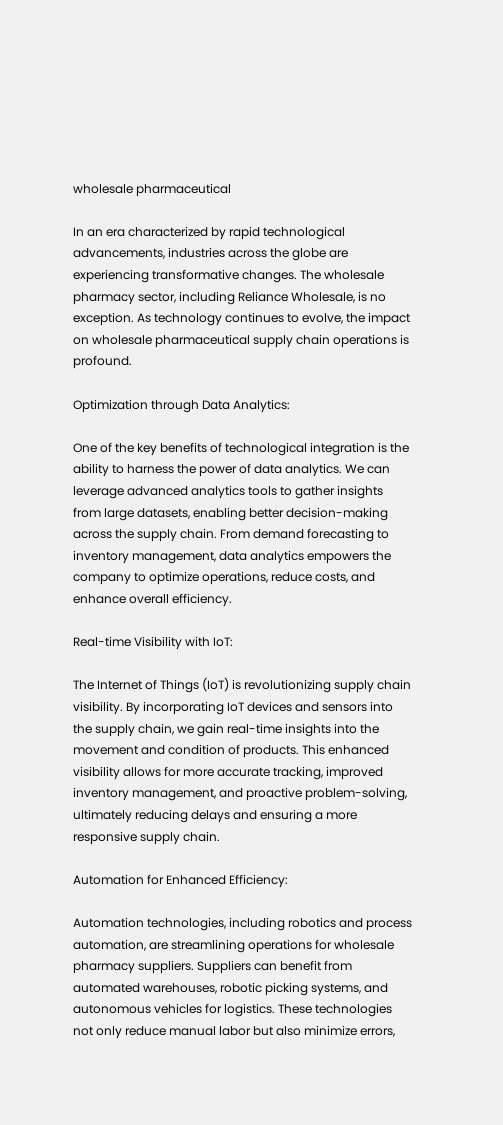wholesale pharmaceutical

In an era characterized by rapid technological advancements, industries across the globe are experiencing transformative changes. The wholesale pharmacy sector, including Reliance Wholesale, is no exception. As technology continues to evolve, the impact on wholesale pharmaceutical supply chain operations is profound.

Optimization through Data Analytics:

One of the key benefits of technological integration is the ability to harness the power of data analytics. We can leverage advanced analytics tools to gather insights from large datasets, enabling better decision-making across the supply chain. From demand forecasting to inventory management, data analytics empowers the company to optimize operations, reduce costs, and enhance overall efficiency.

Real-time Visibility with IoT:

The Internet of Things (IoT) is revolutionizing supply chain visibility. By incorporating IoT devices and sensors into the supply chain, we gain real-time insights into the movement and condition of products. This enhanced visibility allows for more accurate tracking, improved inventory management, and proactive problem-solving, ultimately reducing delays and ensuring a more responsive supply chain.

Automation for Enhanced Efficiency:

Automation technologies, including robotics and process automation, are streamlining operations for wholesale pharmacy suppliers. Suppliers can benefit from automated warehouses, robotic picking systems, and autonomous vehicles for logistics. These technologies not only reduce manual labor but also minimize errors,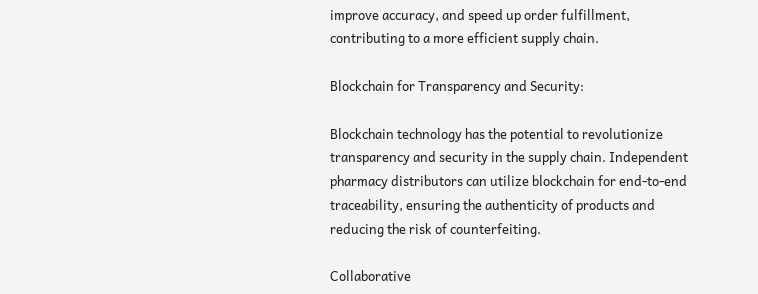improve accuracy, and speed up order fulfillment, contributing to a more efficient supply chain.

Blockchain for Transparency and Security:

Blockchain technology has the potential to revolutionize transparency and security in the supply chain. Independent pharmacy distributors can utilize blockchain for end-to-end traceability, ensuring the authenticity of products and reducing the risk of counterfeiting.

Collaborative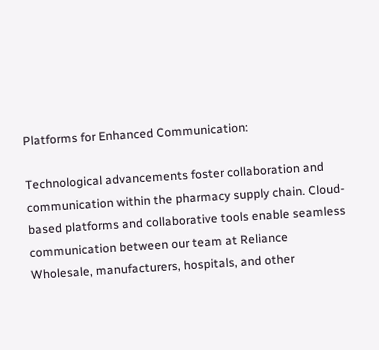Platforms for Enhanced Communication:

Technological advancements foster collaboration and communication within the pharmacy supply chain. Cloud-based platforms and collaborative tools enable seamless communication between our team at Reliance Wholesale, manufacturers, hospitals, and other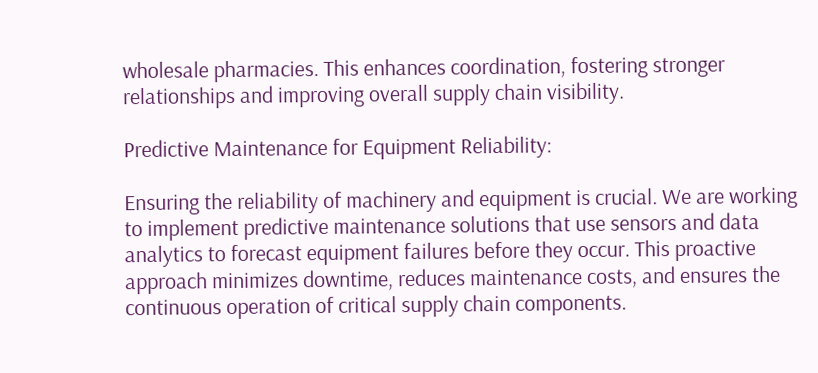wholesale pharmacies. This enhances coordination, fostering stronger relationships and improving overall supply chain visibility.

Predictive Maintenance for Equipment Reliability:

Ensuring the reliability of machinery and equipment is crucial. We are working to implement predictive maintenance solutions that use sensors and data analytics to forecast equipment failures before they occur. This proactive approach minimizes downtime, reduces maintenance costs, and ensures the continuous operation of critical supply chain components.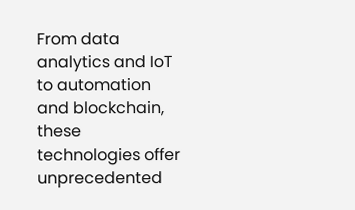From data analytics and IoT to automation and blockchain, these technologies offer unprecedented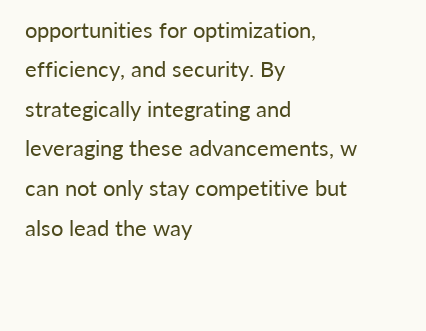opportunities for optimization, efficiency, and security. By strategically integrating and leveraging these advancements, w can not only stay competitive but also lead the way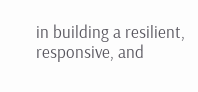in building a resilient, responsive, and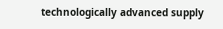technologically advanced supply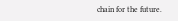chain for the future.